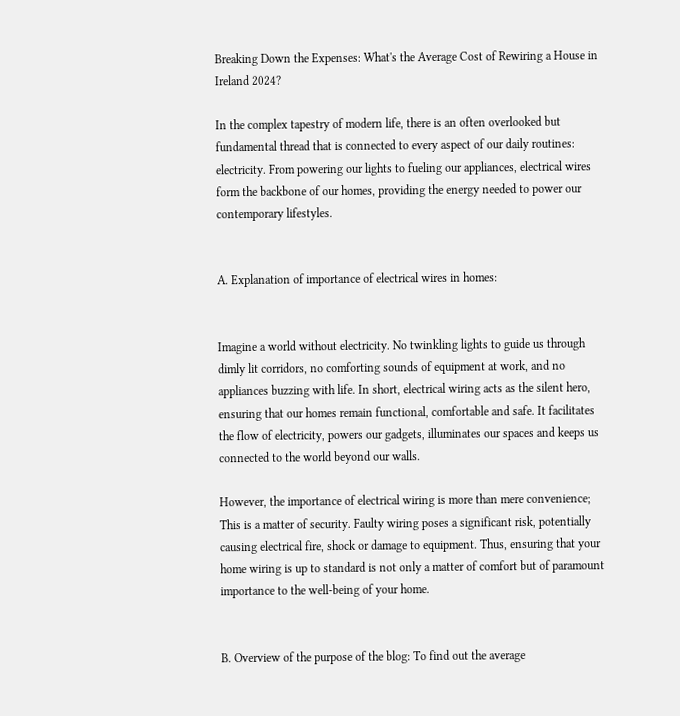Breaking Down the Expenses: What's the Average Cost of Rewiring a House in Ireland 2024?

In the complex tapestry of modern life, there is an often overlooked but fundamental thread that is connected to every aspect of our daily routines: electricity. From powering our lights to fueling our appliances, electrical wires form the backbone of our homes, providing the energy needed to power our contemporary lifestyles.


A. Explanation of importance of electrical wires in homes:


Imagine a world without electricity. No twinkling lights to guide us through dimly lit corridors, no comforting sounds of equipment at work, and no appliances buzzing with life. In short, electrical wiring acts as the silent hero, ensuring that our homes remain functional, comfortable and safe. It facilitates the flow of electricity, powers our gadgets, illuminates our spaces and keeps us connected to the world beyond our walls.

However, the importance of electrical wiring is more than mere convenience; This is a matter of security. Faulty wiring poses a significant risk, potentially causing electrical fire, shock or damage to equipment. Thus, ensuring that your home wiring is up to standard is not only a matter of comfort but of paramount importance to the well-being of your home.


B. Overview of the purpose of the blog: To find out the average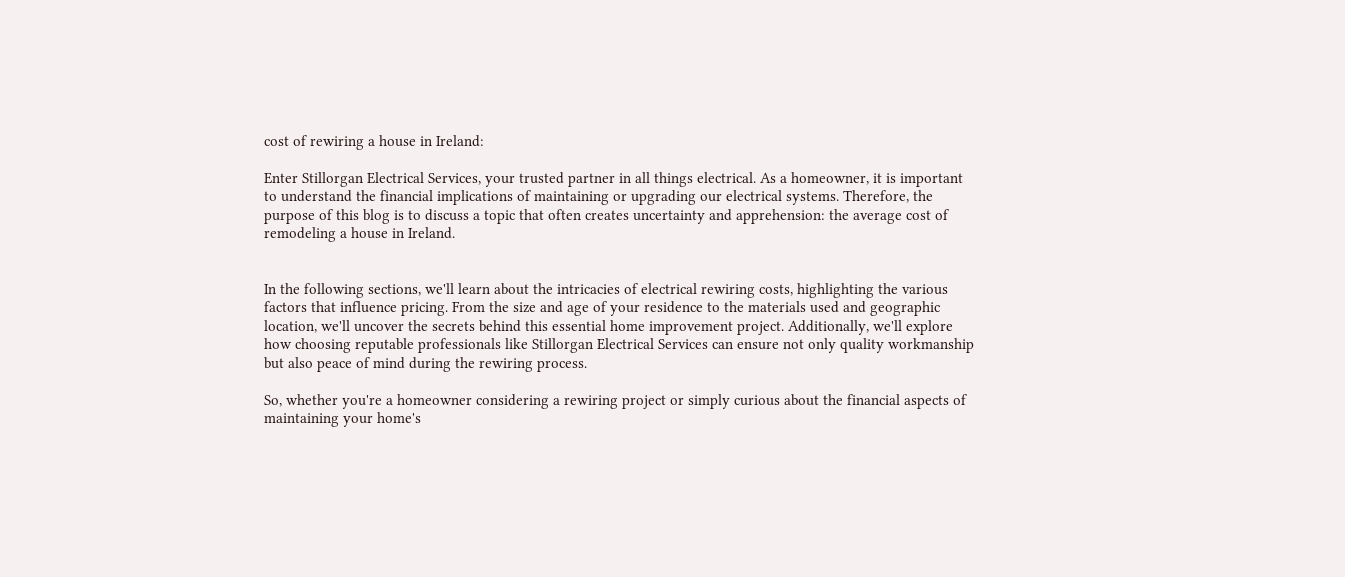cost of rewiring a house in Ireland:

Enter Stillorgan Electrical Services, your trusted partner in all things electrical. As a homeowner, it is important to understand the financial implications of maintaining or upgrading our electrical systems. Therefore, the purpose of this blog is to discuss a topic that often creates uncertainty and apprehension: the average cost of remodeling a house in Ireland.


In the following sections, we'll learn about the intricacies of electrical rewiring costs, highlighting the various factors that influence pricing. From the size and age of your residence to the materials used and geographic location, we'll uncover the secrets behind this essential home improvement project. Additionally, we'll explore how choosing reputable professionals like Stillorgan Electrical Services can ensure not only quality workmanship but also peace of mind during the rewiring process.

So, whether you're a homeowner considering a rewiring project or simply curious about the financial aspects of maintaining your home's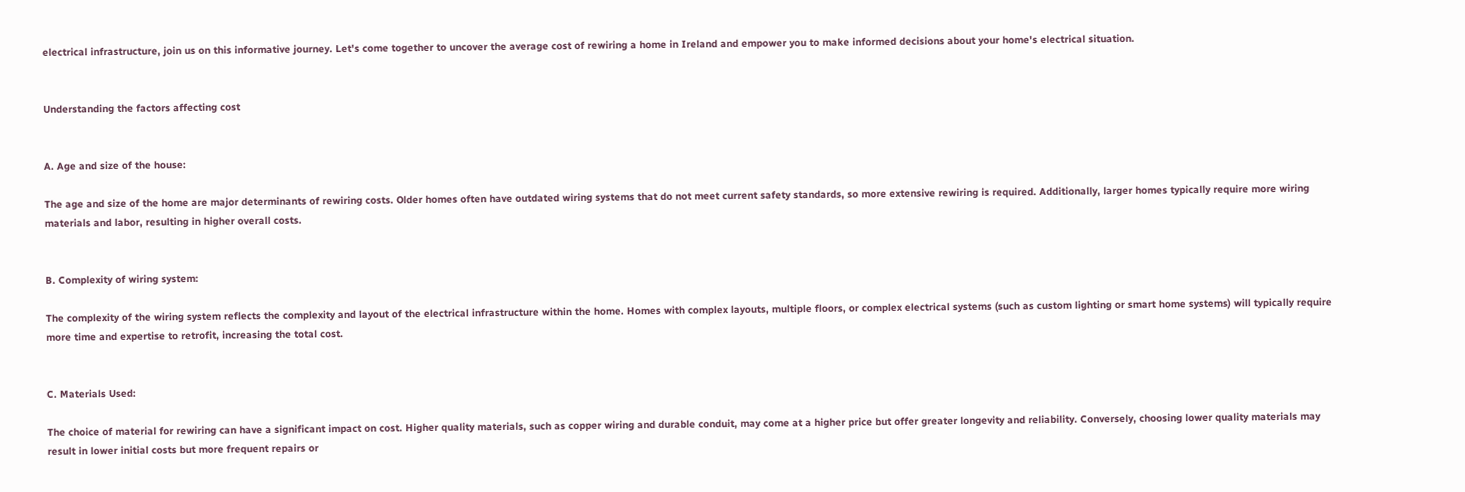electrical infrastructure, join us on this informative journey. Let's come together to uncover the average cost of rewiring a home in Ireland and empower you to make informed decisions about your home's electrical situation.


Understanding the factors affecting cost


A. Age and size of the house:

The age and size of the home are major determinants of rewiring costs. Older homes often have outdated wiring systems that do not meet current safety standards, so more extensive rewiring is required. Additionally, larger homes typically require more wiring materials and labor, resulting in higher overall costs.


B. Complexity of wiring system:

The complexity of the wiring system reflects the complexity and layout of the electrical infrastructure within the home. Homes with complex layouts, multiple floors, or complex electrical systems (such as custom lighting or smart home systems) will typically require more time and expertise to retrofit, increasing the total cost.


C. Materials Used:

The choice of material for rewiring can have a significant impact on cost. Higher quality materials, such as copper wiring and durable conduit, may come at a higher price but offer greater longevity and reliability. Conversely, choosing lower quality materials may result in lower initial costs but more frequent repairs or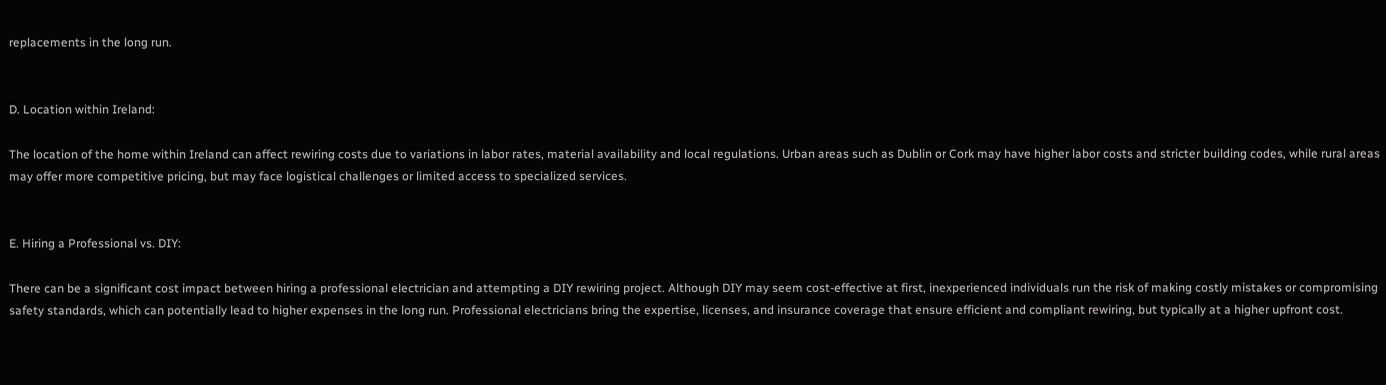replacements in the long run.


D. Location within Ireland:

The location of the home within Ireland can affect rewiring costs due to variations in labor rates, material availability and local regulations. Urban areas such as Dublin or Cork may have higher labor costs and stricter building codes, while rural areas may offer more competitive pricing, but may face logistical challenges or limited access to specialized services.


E. Hiring a Professional vs. DIY:

There can be a significant cost impact between hiring a professional electrician and attempting a DIY rewiring project. Although DIY may seem cost-effective at first, inexperienced individuals run the risk of making costly mistakes or compromising safety standards, which can potentially lead to higher expenses in the long run. Professional electricians bring the expertise, licenses, and insurance coverage that ensure efficient and compliant rewiring, but typically at a higher upfront cost.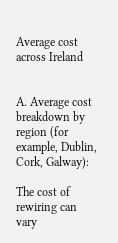Average cost across Ireland


A. Average cost breakdown by region (for example, Dublin, Cork, Galway):

The cost of rewiring can vary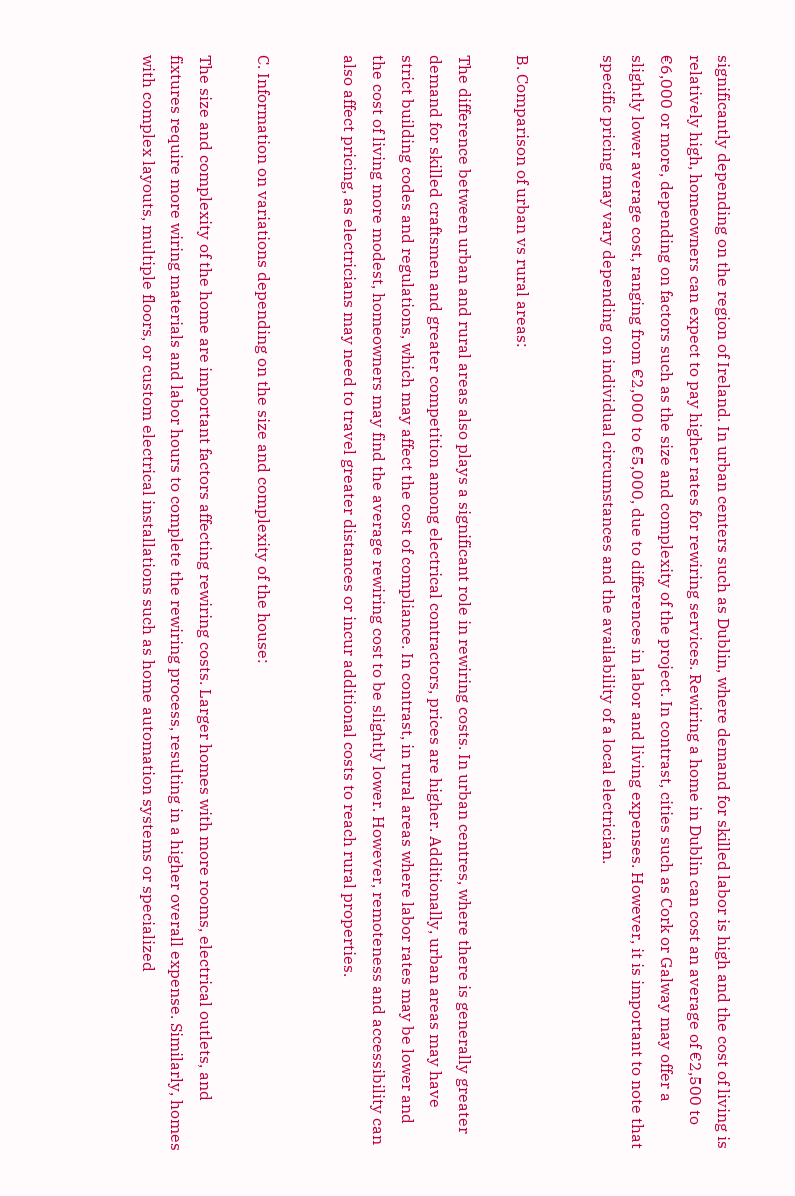significantly depending on the region of Ireland. In urban centers such as Dublin, where demand for skilled labor is high and the cost of living is relatively high, homeowners can expect to pay higher rates for rewiring services. Rewiring a home in Dublin can cost an average of €2,500 to €6,000 or more, depending on factors such as the size and complexity of the project. In contrast, cities such as Cork or Galway may offer a slightly lower average cost, ranging from €2,000 to €5,000, due to differences in labor and living expenses. However, it is important to note that specific pricing may vary depending on individual circumstances and the availability of a local electrician.


B. Comparison of urban vs rural areas:

The difference between urban and rural areas also plays a significant role in rewiring costs. In urban centres, where there is generally greater demand for skilled craftsmen and greater competition among electrical contractors, prices are higher. Additionally, urban areas may have strict building codes and regulations, which may affect the cost of compliance. In contrast, in rural areas where labor rates may be lower and the cost of living more modest, homeowners may find the average rewiring cost to be slightly lower. However, remoteness and accessibility can also affect pricing, as electricians may need to travel greater distances or incur additional costs to reach rural properties.


C. Information on variations depending on the size and complexity of the house:

The size and complexity of the home are important factors affecting rewiring costs. Larger homes with more rooms, electrical outlets, and fixtures require more wiring materials and labor hours to complete the rewiring process, resulting in a higher overall expense. Similarly, homes with complex layouts, multiple floors, or custom electrical installations such as home automation systems or specialized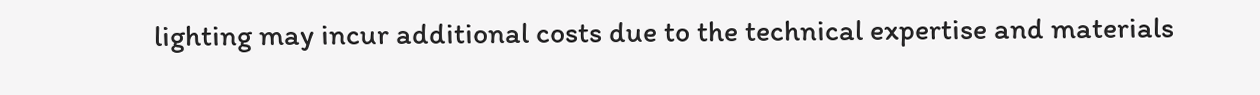lighting may incur additional costs due to the technical expertise and materials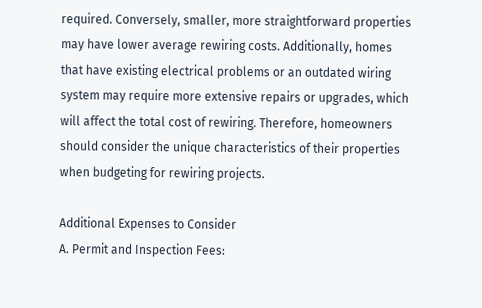required. Conversely, smaller, more straightforward properties may have lower average rewiring costs. Additionally, homes that have existing electrical problems or an outdated wiring system may require more extensive repairs or upgrades, which will affect the total cost of rewiring. Therefore, homeowners should consider the unique characteristics of their properties when budgeting for rewiring projects.

Additional Expenses to Consider
A. Permit and Inspection Fees: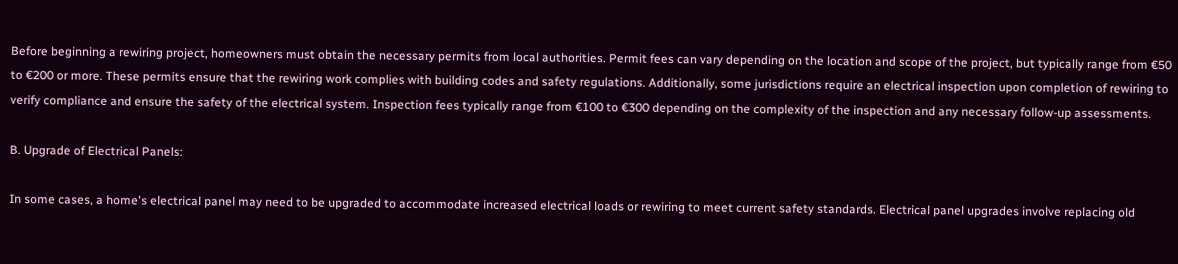Before beginning a rewiring project, homeowners must obtain the necessary permits from local authorities. Permit fees can vary depending on the location and scope of the project, but typically range from €50 to €200 or more. These permits ensure that the rewiring work complies with building codes and safety regulations. Additionally, some jurisdictions require an electrical inspection upon completion of rewiring to verify compliance and ensure the safety of the electrical system. Inspection fees typically range from €100 to €300 depending on the complexity of the inspection and any necessary follow-up assessments.

B. Upgrade of Electrical Panels:

In some cases, a home's electrical panel may need to be upgraded to accommodate increased electrical loads or rewiring to meet current safety standards. Electrical panel upgrades involve replacing old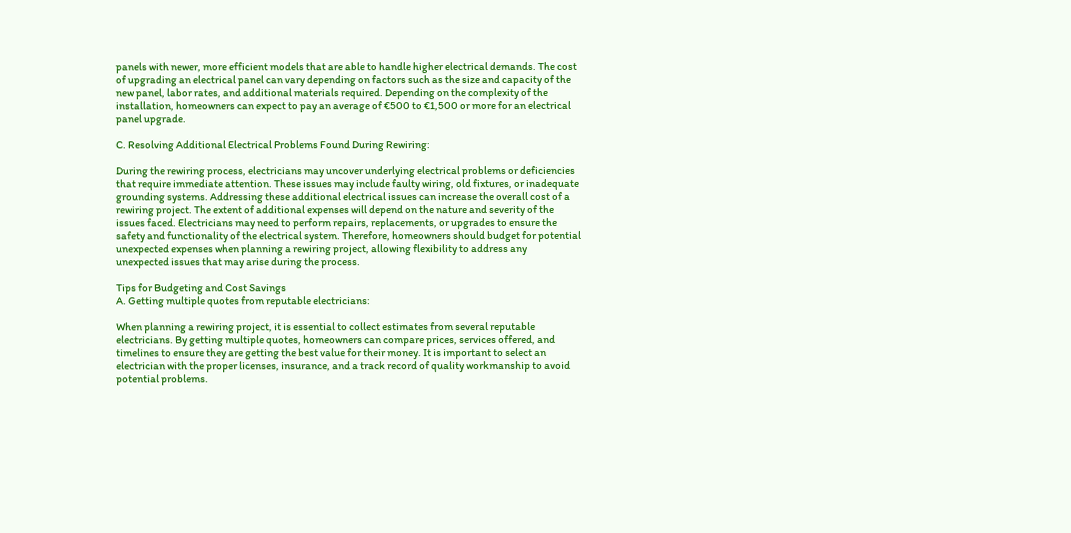panels with newer, more efficient models that are able to handle higher electrical demands. The cost of upgrading an electrical panel can vary depending on factors such as the size and capacity of the new panel, labor rates, and additional materials required. Depending on the complexity of the installation, homeowners can expect to pay an average of €500 to €1,500 or more for an electrical panel upgrade.

C. Resolving Additional Electrical Problems Found During Rewiring:

During the rewiring process, electricians may uncover underlying electrical problems or deficiencies that require immediate attention. These issues may include faulty wiring, old fixtures, or inadequate grounding systems. Addressing these additional electrical issues can increase the overall cost of a rewiring project. The extent of additional expenses will depend on the nature and severity of the issues faced. Electricians may need to perform repairs, replacements, or upgrades to ensure the safety and functionality of the electrical system. Therefore, homeowners should budget for potential unexpected expenses when planning a rewiring project, allowing flexibility to address any unexpected issues that may arise during the process.

Tips for Budgeting and Cost Savings
A. Getting multiple quotes from reputable electricians:

When planning a rewiring project, it is essential to collect estimates from several reputable electricians. By getting multiple quotes, homeowners can compare prices, services offered, and timelines to ensure they are getting the best value for their money. It is important to select an electrician with the proper licenses, insurance, and a track record of quality workmanship to avoid potential problems.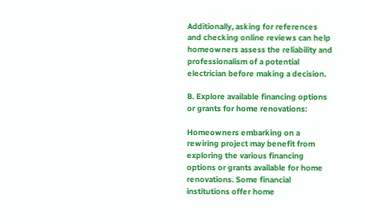Additionally, asking for references and checking online reviews can help homeowners assess the reliability and professionalism of a potential electrician before making a decision.

B. Explore available financing options or grants for home renovations:

Homeowners embarking on a rewiring project may benefit from exploring the various financing options or grants available for home renovations. Some financial institutions offer home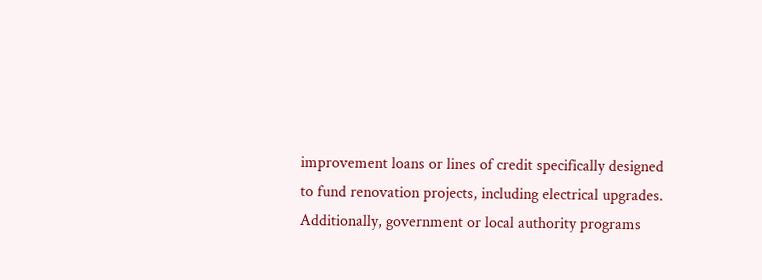improvement loans or lines of credit specifically designed to fund renovation projects, including electrical upgrades. Additionally, government or local authority programs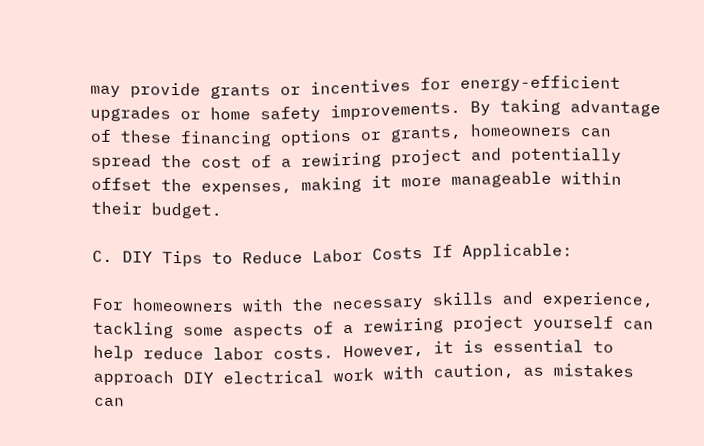may provide grants or incentives for energy-efficient upgrades or home safety improvements. By taking advantage of these financing options or grants, homeowners can spread the cost of a rewiring project and potentially offset the expenses, making it more manageable within their budget.

C. DIY Tips to Reduce Labor Costs If Applicable:

For homeowners with the necessary skills and experience, tackling some aspects of a rewiring project yourself can help reduce labor costs. However, it is essential to approach DIY electrical work with caution, as mistakes can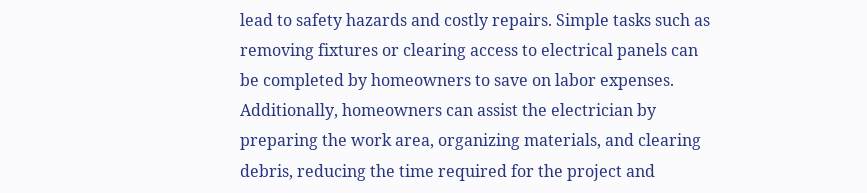lead to safety hazards and costly repairs. Simple tasks such as removing fixtures or clearing access to electrical panels can be completed by homeowners to save on labor expenses. Additionally, homeowners can assist the electrician by preparing the work area, organizing materials, and clearing debris, reducing the time required for the project and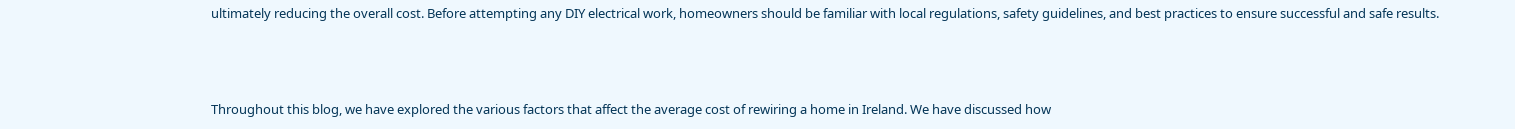ultimately reducing the overall cost. Before attempting any DIY electrical work, homeowners should be familiar with local regulations, safety guidelines, and best practices to ensure successful and safe results.



Throughout this blog, we have explored the various factors that affect the average cost of rewiring a home in Ireland. We have discussed how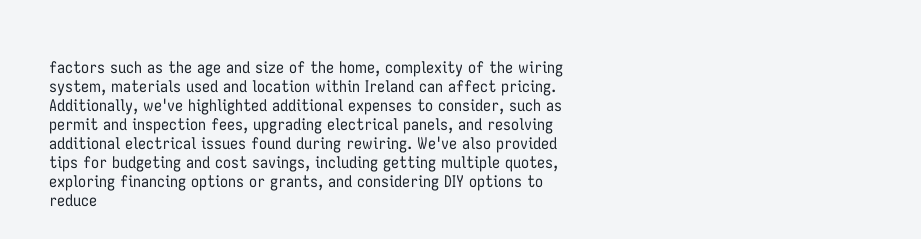factors such as the age and size of the home, complexity of the wiring system, materials used and location within Ireland can affect pricing. Additionally, we've highlighted additional expenses to consider, such as permit and inspection fees, upgrading electrical panels, and resolving additional electrical issues found during rewiring. We've also provided tips for budgeting and cost savings, including getting multiple quotes, exploring financing options or grants, and considering DIY options to reduce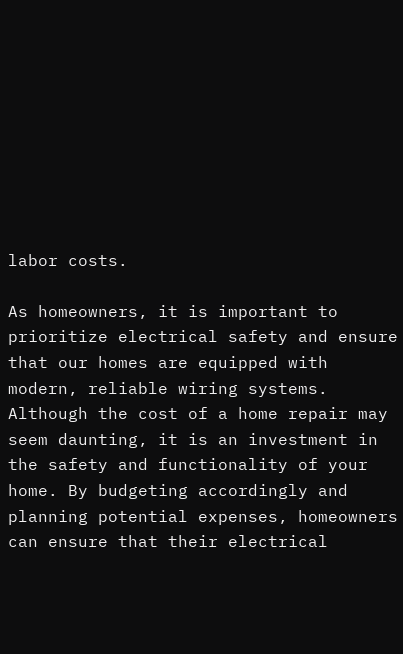labor costs.

As homeowners, it is important to prioritize electrical safety and ensure that our homes are equipped with modern, reliable wiring systems. Although the cost of a home repair may seem daunting, it is an investment in the safety and functionality of your home. By budgeting accordingly and planning potential expenses, homeowners can ensure that their electrical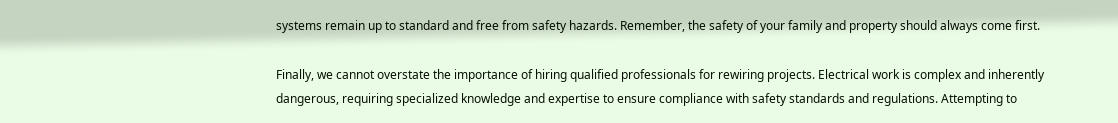systems remain up to standard and free from safety hazards. Remember, the safety of your family and property should always come first.

Finally, we cannot overstate the importance of hiring qualified professionals for rewiring projects. Electrical work is complex and inherently dangerous, requiring specialized knowledge and expertise to ensure compliance with safety standards and regulations. Attempting to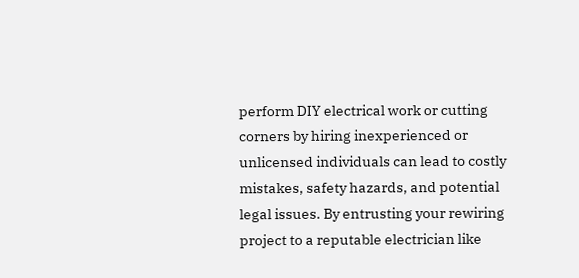perform DIY electrical work or cutting corners by hiring inexperienced or unlicensed individuals can lead to costly mistakes, safety hazards, and potential legal issues. By entrusting your rewiring project to a reputable electrician like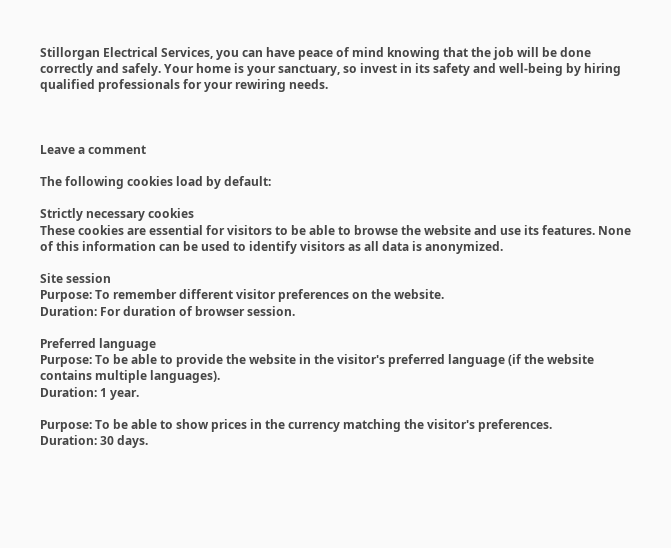Stillorgan Electrical Services, you can have peace of mind knowing that the job will be done correctly and safely. Your home is your sanctuary, so invest in its safety and well-being by hiring qualified professionals for your rewiring needs.



Leave a comment

The following cookies load by default:

Strictly necessary cookies
These cookies are essential for visitors to be able to browse the website and use its features. None of this information can be used to identify visitors as all data is anonymized.

Site session
Purpose: To remember different visitor preferences on the website.
Duration: For duration of browser session.

Preferred language
Purpose: To be able to provide the website in the visitor's preferred language (if the website contains multiple languages).
Duration: 1 year.

Purpose: To be able to show prices in the currency matching the visitor's preferences.
Duration: 30 days.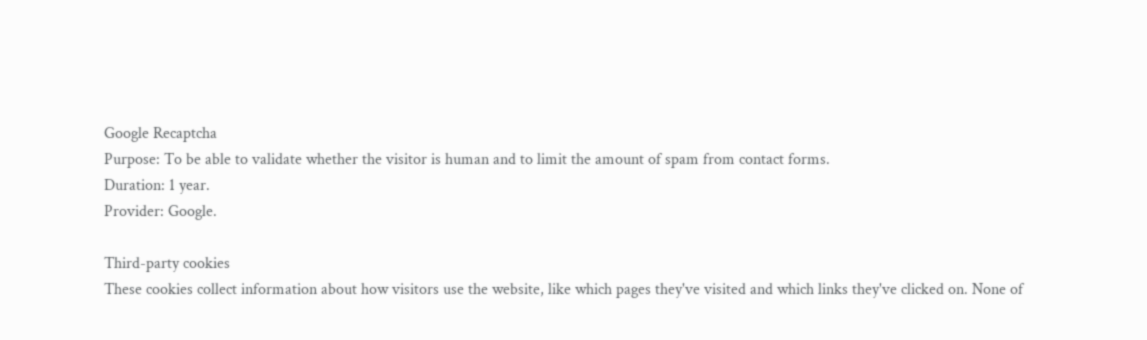Google Recaptcha
Purpose: To be able to validate whether the visitor is human and to limit the amount of spam from contact forms.
Duration: 1 year.
Provider: Google.

Third-party cookies
These cookies collect information about how visitors use the website, like which pages they've visited and which links they've clicked on. None of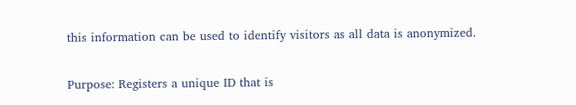this information can be used to identify visitors as all data is anonymized.

Purpose: Registers a unique ID that is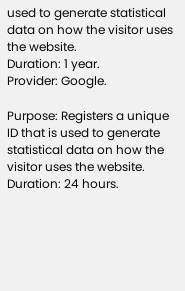used to generate statistical data on how the visitor uses the website.
Duration: 1 year.
Provider: Google.

Purpose: Registers a unique ID that is used to generate statistical data on how the visitor uses the website.
Duration: 24 hours.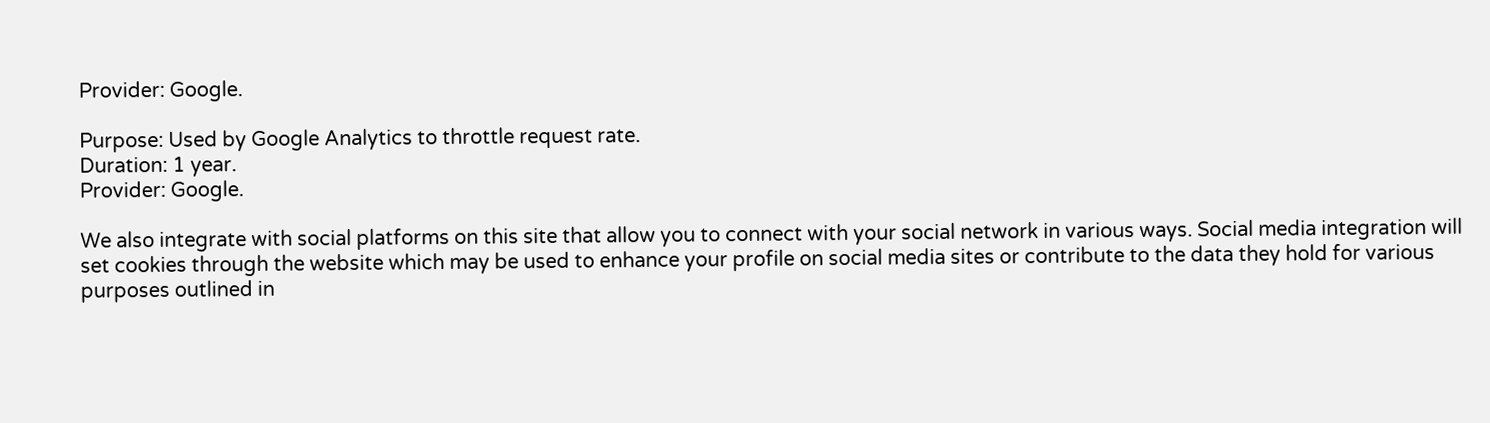Provider: Google.

Purpose: Used by Google Analytics to throttle request rate.
Duration: 1 year.
Provider: Google.

We also integrate with social platforms on this site that allow you to connect with your social network in various ways. Social media integration will set cookies through the website which may be used to enhance your profile on social media sites or contribute to the data they hold for various purposes outlined in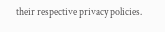their respective privacy policies.